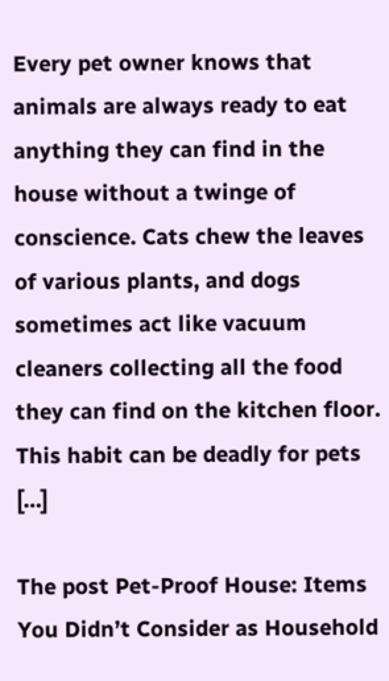Every pet owner knows that animals are always ready to eat anything they can find in the house without a twinge of conscience. Cats chew the leaves of various plants, and dogs sometimes act like vacuum cleaners collecting all the food they can find on the kitchen floor. This habit can be deadly for pets […]

The post Pet-Proof House: Items You Didn’t Consider as Household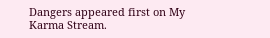Dangers appeared first on My Karma Stream.